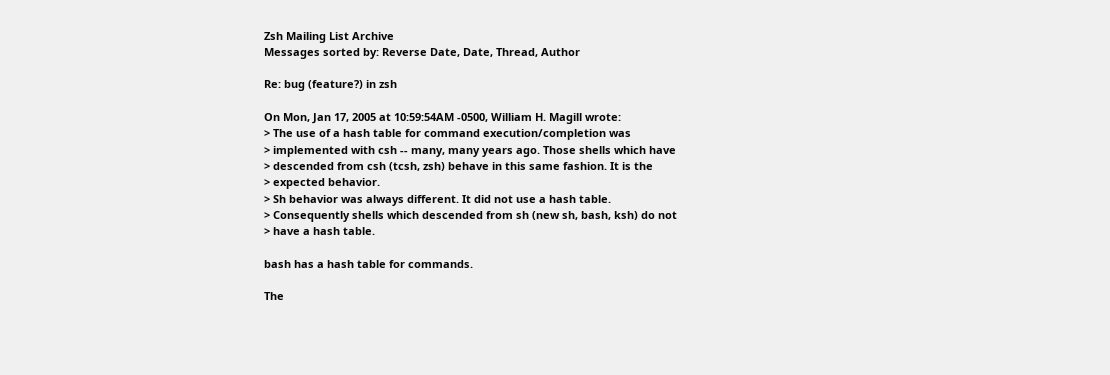Zsh Mailing List Archive
Messages sorted by: Reverse Date, Date, Thread, Author

Re: bug (feature?) in zsh

On Mon, Jan 17, 2005 at 10:59:54AM -0500, William H. Magill wrote:
> The use of a hash table for command execution/completion was
> implemented with csh -- many, many years ago. Those shells which have
> descended from csh (tcsh, zsh) behave in this same fashion. It is the
> expected behavior.
> Sh behavior was always different. It did not use a hash table.
> Consequently shells which descended from sh (new sh, bash, ksh) do not
> have a hash table.

bash has a hash table for commands.

The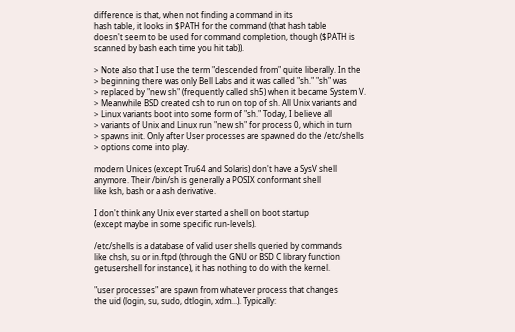difference is that, when not finding a command in its
hash table, it looks in $PATH for the command (that hash table
doesn't seem to be used for command completion, though ($PATH is
scanned by bash each time you hit tab)).

> Note also that I use the term "descended from" quite liberally. In the
> beginning there was only Bell Labs and it was called "sh." "sh" was
> replaced by "new sh" (frequently called sh5) when it became System V.
> Meanwhile BSD created csh to run on top of sh. All Unix variants and
> Linux variants boot into some form of "sh." Today, I believe all
> variants of Unix and Linux run "new sh" for process 0, which in turn
> spawns init. Only after User processes are spawned do the /etc/shells
> options come into play.

modern Unices (except Tru64 and Solaris) don't have a SysV shell
anymore. Their /bin/sh is generally a POSIX conformant shell
like ksh, bash or a ash derivative.

I don't think any Unix ever started a shell on boot startup
(except maybe in some specific run-levels).

/etc/shells is a database of valid user shells queried by commands
like chsh, su or in.ftpd (through the GNU or BSD C library function
getusershell for instance), it has nothing to do with the kernel.

"user processes" are spawn from whatever process that changes
the uid (login, su, sudo, dtlogin, xdm...). Typically: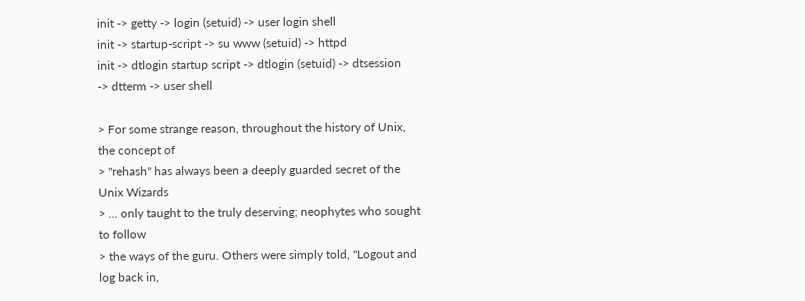init -> getty -> login (setuid) -> user login shell
init -> startup-script -> su www (setuid) -> httpd
init -> dtlogin startup script -> dtlogin (setuid) -> dtsession
-> dtterm -> user shell

> For some strange reason, throughout the history of Unix, the concept of
> "rehash" has always been a deeply guarded secret of the Unix Wizards
> ... only taught to the truly deserving; neophytes who sought to follow
> the ways of the guru. Others were simply told, "Logout and log back in,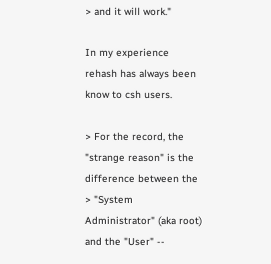> and it will work."

In my experience rehash has always been know to csh users.

> For the record, the "strange reason" is the difference between the
> "System Administrator" (aka root) and the "User" --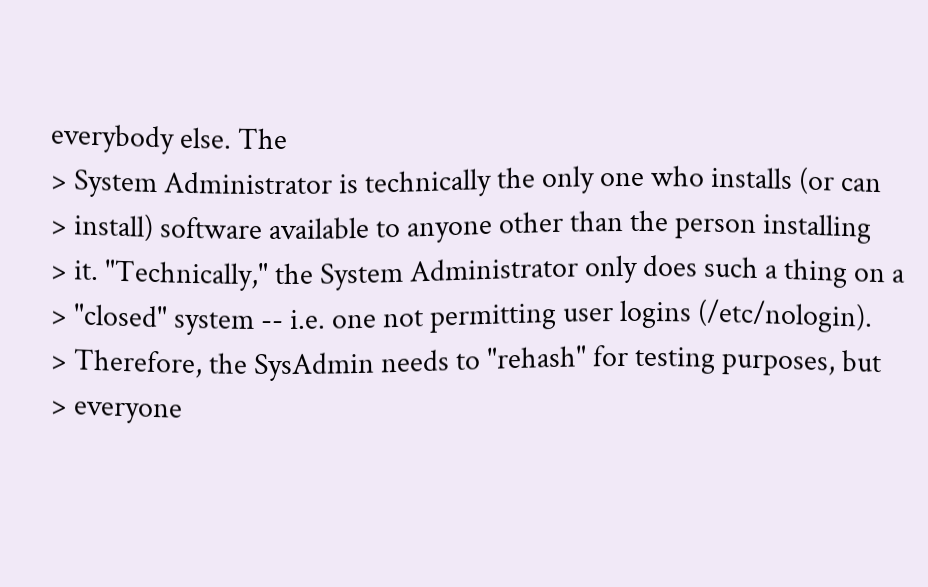everybody else. The
> System Administrator is technically the only one who installs (or can
> install) software available to anyone other than the person installing
> it. "Technically," the System Administrator only does such a thing on a
> "closed" system -- i.e. one not permitting user logins (/etc/nologin).
> Therefore, the SysAdmin needs to "rehash" for testing purposes, but
> everyone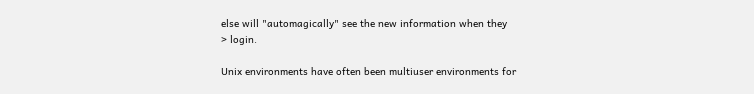else will "automagically" see the new information when they
> login.

Unix environments have often been multiuser environments for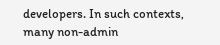developers. In such contexts, many non-admin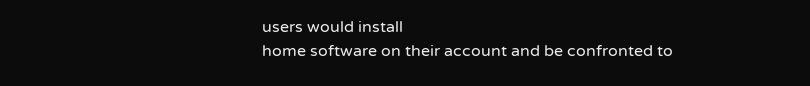users would install
home software on their account and be confronted to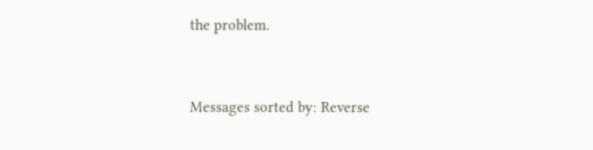the problem.


Messages sorted by: Reverse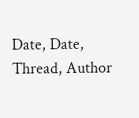Date, Date, Thread, Author